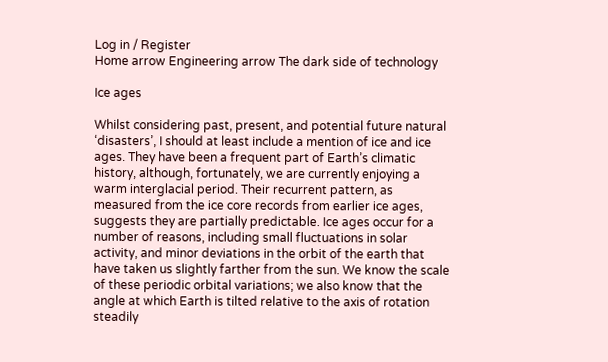Log in / Register
Home arrow Engineering arrow The dark side of technology

Ice ages

Whilst considering past, present, and potential future natural ‘disasters’, I should at least include a mention of ice and ice ages. They have been a frequent part of Earth’s climatic history, although, fortunately, we are currently enjoying a warm interglacial period. Their recurrent pattern, as measured from the ice core records from earlier ice ages, suggests they are partially predictable. Ice ages occur for a number of reasons, including small fluctuations in solar activity, and minor deviations in the orbit of the earth that have taken us slightly farther from the sun. We know the scale of these periodic orbital variations; we also know that the angle at which Earth is tilted relative to the axis of rotation steadily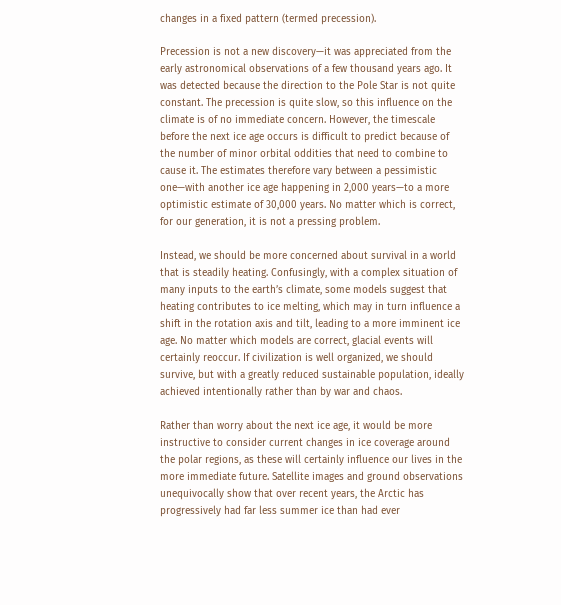changes in a fixed pattern (termed precession).

Precession is not a new discovery—it was appreciated from the early astronomical observations of a few thousand years ago. It was detected because the direction to the Pole Star is not quite constant. The precession is quite slow, so this influence on the climate is of no immediate concern. However, the timescale before the next ice age occurs is difficult to predict because of the number of minor orbital oddities that need to combine to cause it. The estimates therefore vary between a pessimistic one—with another ice age happening in 2,000 years—to a more optimistic estimate of 30,000 years. No matter which is correct, for our generation, it is not a pressing problem.

Instead, we should be more concerned about survival in a world that is steadily heating. Confusingly, with a complex situation of many inputs to the earth’s climate, some models suggest that heating contributes to ice melting, which may in turn influence a shift in the rotation axis and tilt, leading to a more imminent ice age. No matter which models are correct, glacial events will certainly reoccur. If civilization is well organized, we should survive, but with a greatly reduced sustainable population, ideally achieved intentionally rather than by war and chaos.

Rather than worry about the next ice age, it would be more instructive to consider current changes in ice coverage around the polar regions, as these will certainly influence our lives in the more immediate future. Satellite images and ground observations unequivocally show that over recent years, the Arctic has progressively had far less summer ice than had ever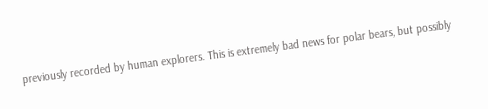previously recorded by human explorers. This is extremely bad news for polar bears, but possibly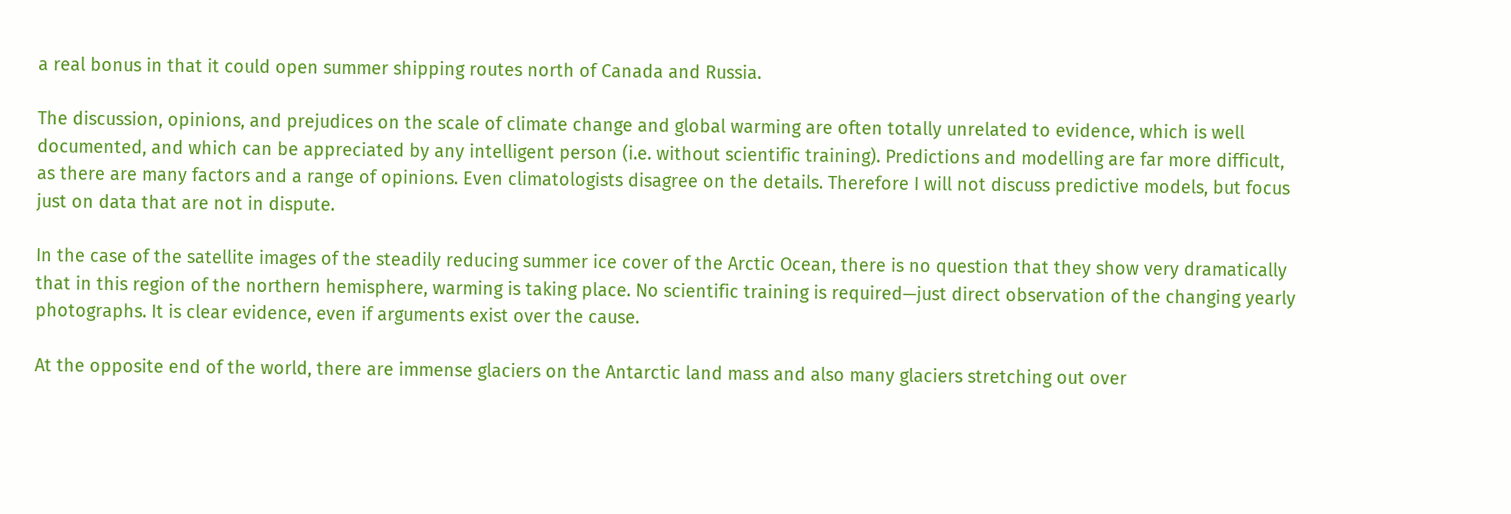a real bonus in that it could open summer shipping routes north of Canada and Russia.

The discussion, opinions, and prejudices on the scale of climate change and global warming are often totally unrelated to evidence, which is well documented, and which can be appreciated by any intelligent person (i.e. without scientific training). Predictions and modelling are far more difficult, as there are many factors and a range of opinions. Even climatologists disagree on the details. Therefore I will not discuss predictive models, but focus just on data that are not in dispute.

In the case of the satellite images of the steadily reducing summer ice cover of the Arctic Ocean, there is no question that they show very dramatically that in this region of the northern hemisphere, warming is taking place. No scientific training is required—just direct observation of the changing yearly photographs. It is clear evidence, even if arguments exist over the cause.

At the opposite end of the world, there are immense glaciers on the Antarctic land mass and also many glaciers stretching out over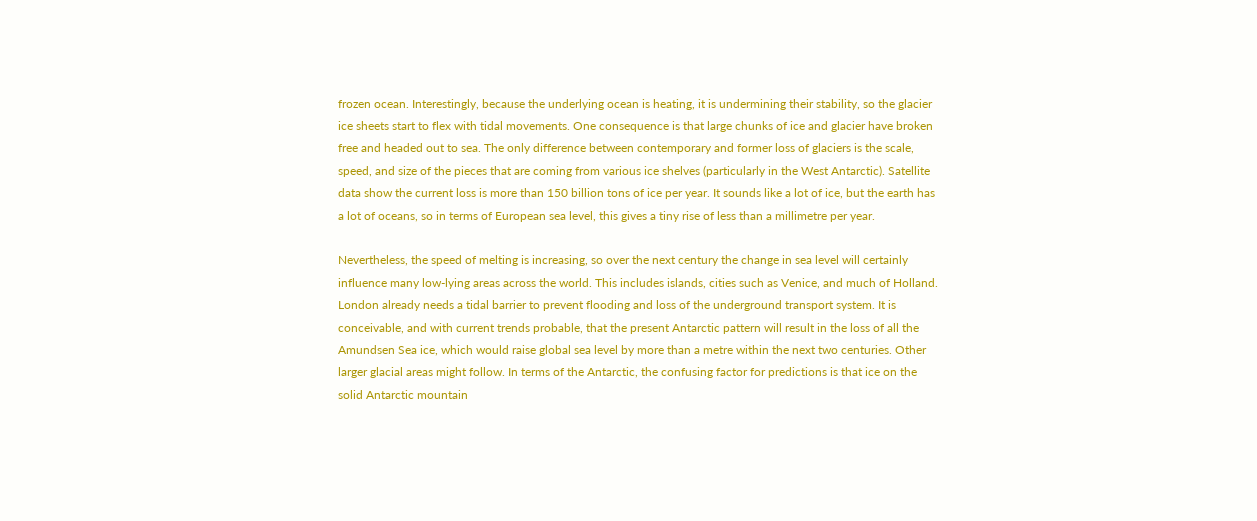frozen ocean. Interestingly, because the underlying ocean is heating, it is undermining their stability, so the glacier ice sheets start to flex with tidal movements. One consequence is that large chunks of ice and glacier have broken free and headed out to sea. The only difference between contemporary and former loss of glaciers is the scale, speed, and size of the pieces that are coming from various ice shelves (particularly in the West Antarctic). Satellite data show the current loss is more than 150 billion tons of ice per year. It sounds like a lot of ice, but the earth has a lot of oceans, so in terms of European sea level, this gives a tiny rise of less than a millimetre per year.

Nevertheless, the speed of melting is increasing, so over the next century the change in sea level will certainly influence many low-lying areas across the world. This includes islands, cities such as Venice, and much of Holland. London already needs a tidal barrier to prevent flooding and loss of the underground transport system. It is conceivable, and with current trends probable, that the present Antarctic pattern will result in the loss of all the Amundsen Sea ice, which would raise global sea level by more than a metre within the next two centuries. Other larger glacial areas might follow. In terms of the Antarctic, the confusing factor for predictions is that ice on the solid Antarctic mountain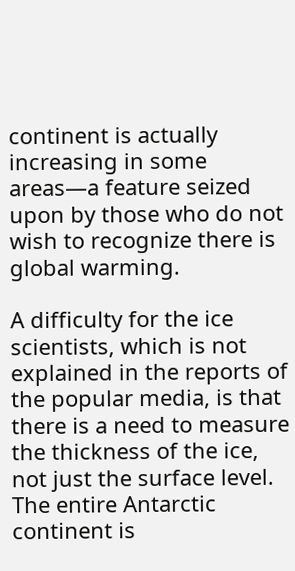continent is actually increasing in some areas—a feature seized upon by those who do not wish to recognize there is global warming.

A difficulty for the ice scientists, which is not explained in the reports of the popular media, is that there is a need to measure the thickness of the ice, not just the surface level. The entire Antarctic continent is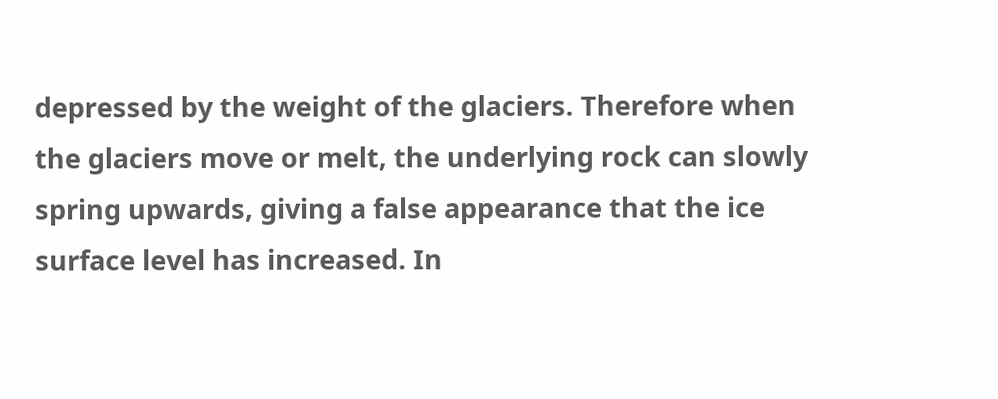depressed by the weight of the glaciers. Therefore when the glaciers move or melt, the underlying rock can slowly spring upwards, giving a false appearance that the ice surface level has increased. In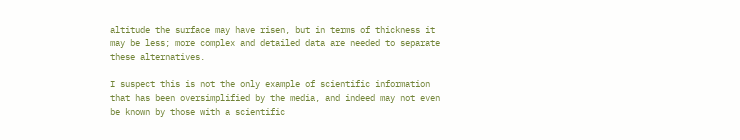altitude the surface may have risen, but in terms of thickness it may be less; more complex and detailed data are needed to separate these alternatives.

I suspect this is not the only example of scientific information that has been oversimplified by the media, and indeed may not even be known by those with a scientific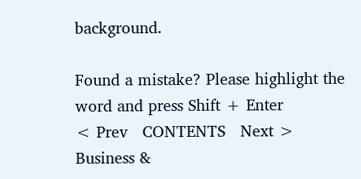background.

Found a mistake? Please highlight the word and press Shift + Enter
< Prev   CONTENTS   Next >
Business &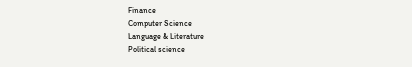Finance
Computer Science
Language & Literature
Political science